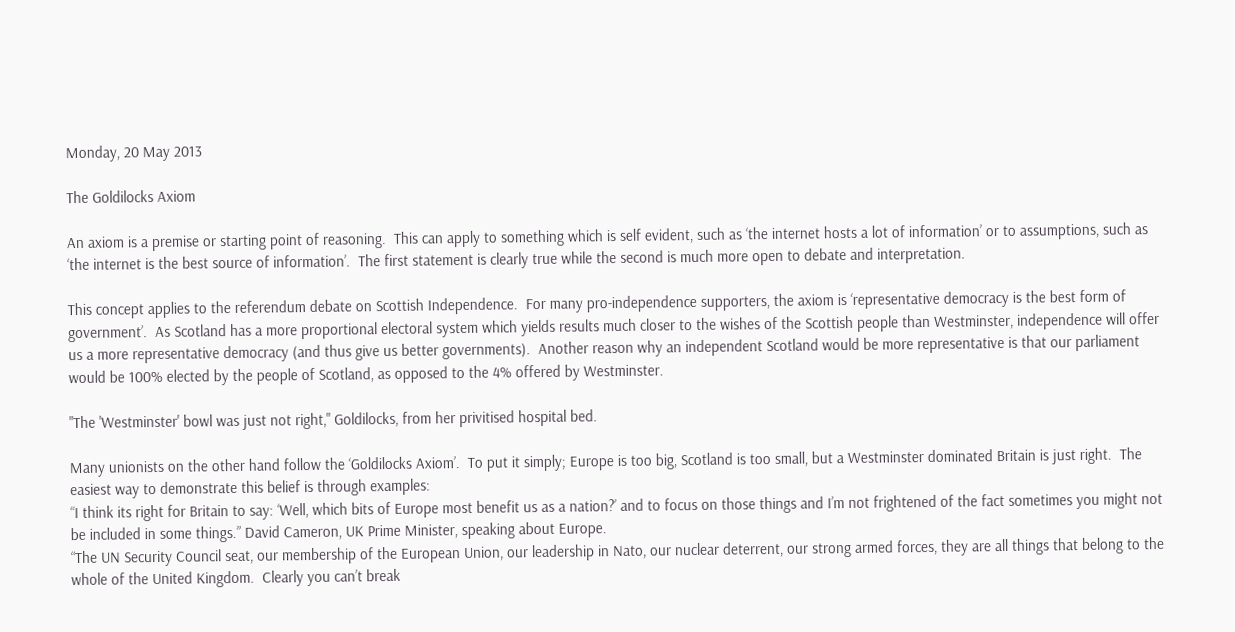Monday, 20 May 2013

The Goldilocks Axiom

An axiom is a premise or starting point of reasoning.  This can apply to something which is self evident, such as ‘the internet hosts a lot of information’ or to assumptions, such as ‘the internet is the best source of information’.  The first statement is clearly true while the second is much more open to debate and interpretation.

This concept applies to the referendum debate on Scottish Independence.  For many pro-independence supporters, the axiom is ‘representative democracy is the best form of government’.  As Scotland has a more proportional electoral system which yields results much closer to the wishes of the Scottish people than Westminster, independence will offer us a more representative democracy (and thus give us better governments).  Another reason why an independent Scotland would be more representative is that our parliament would be 100% elected by the people of Scotland, as opposed to the 4% offered by Westminster.

"The 'Westminster' bowl was just not right," Goldilocks, from her privitised hospital bed.

Many unionists on the other hand follow the ‘Goldilocks Axiom’.  To put it simply; Europe is too big, Scotland is too small, but a Westminster dominated Britain is just right.  The easiest way to demonstrate this belief is through examples:
“I think its right for Britain to say: ‘Well, which bits of Europe most benefit us as a nation?’ and to focus on those things and I’m not frightened of the fact sometimes you might not be included in some things.” David Cameron, UK Prime Minister, speaking about Europe.
“The UN Security Council seat, our membership of the European Union, our leadership in Nato, our nuclear deterrent, our strong armed forces, they are all things that belong to the whole of the United Kingdom.  Clearly you can’t break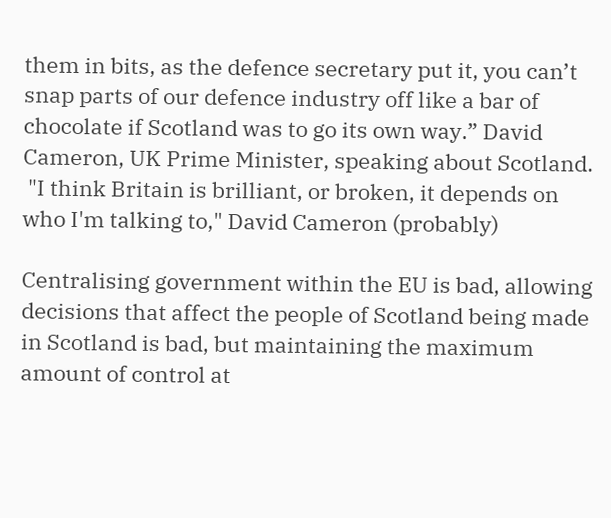them in bits, as the defence secretary put it, you can’t snap parts of our defence industry off like a bar of chocolate if Scotland was to go its own way.” David Cameron, UK Prime Minister, speaking about Scotland.
 "I think Britain is brilliant, or broken, it depends on who I'm talking to," David Cameron (probably)

Centralising government within the EU is bad, allowing decisions that affect the people of Scotland being made in Scotland is bad, but maintaining the maximum amount of control at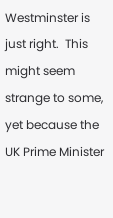Westminster is just right.  This might seem strange to some, yet because the UK Prime Minister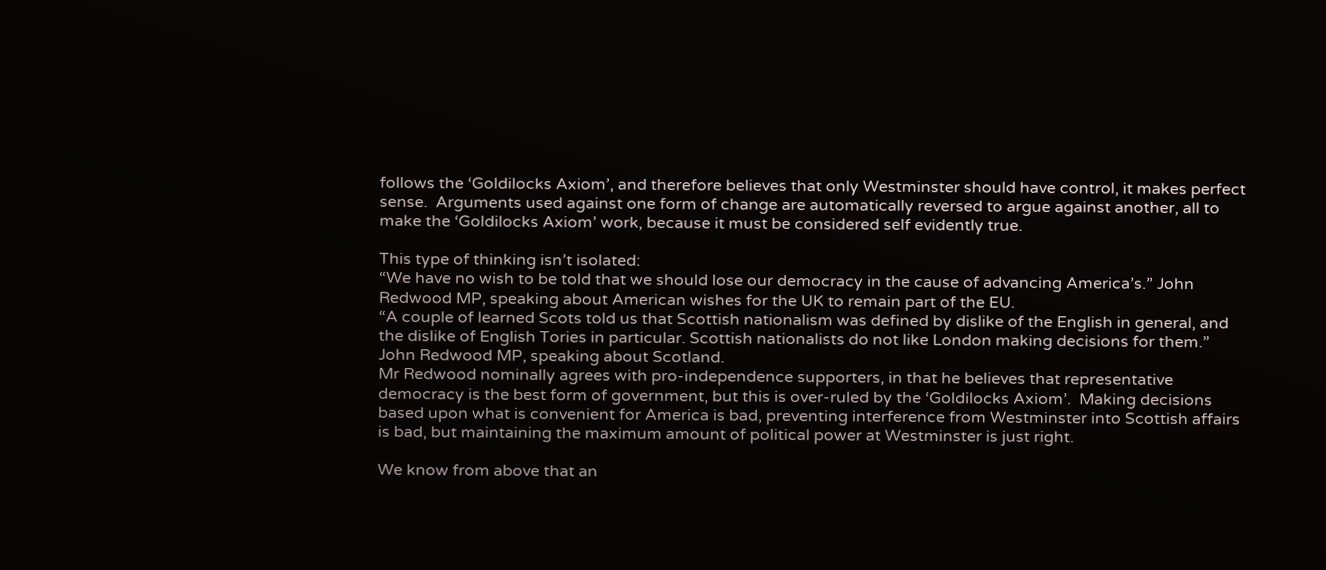follows the ‘Goldilocks Axiom’, and therefore believes that only Westminster should have control, it makes perfect sense.  Arguments used against one form of change are automatically reversed to argue against another, all to make the ‘Goldilocks Axiom’ work, because it must be considered self evidently true.

This type of thinking isn’t isolated:
“We have no wish to be told that we should lose our democracy in the cause of advancing America’s.” John Redwood MP, speaking about American wishes for the UK to remain part of the EU.
“A couple of learned Scots told us that Scottish nationalism was defined by dislike of the English in general, and the dislike of English Tories in particular. Scottish nationalists do not like London making decisions for them.” John Redwood MP, speaking about Scotland.
Mr Redwood nominally agrees with pro-independence supporters, in that he believes that representative democracy is the best form of government, but this is over-ruled by the ‘Goldilocks Axiom’.  Making decisions based upon what is convenient for America is bad, preventing interference from Westminster into Scottish affairs is bad, but maintaining the maximum amount of political power at Westminster is just right.

We know from above that an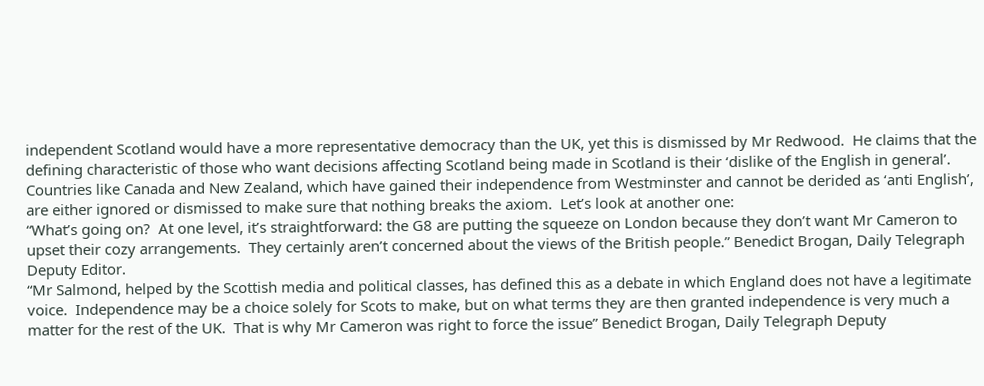independent Scotland would have a more representative democracy than the UK, yet this is dismissed by Mr Redwood.  He claims that the defining characteristic of those who want decisions affecting Scotland being made in Scotland is their ‘dislike of the English in general’.  Countries like Canada and New Zealand, which have gained their independence from Westminster and cannot be derided as ‘anti English’, are either ignored or dismissed to make sure that nothing breaks the axiom.  Let’s look at another one:
“What’s going on?  At one level, it’s straightforward: the G8 are putting the squeeze on London because they don’t want Mr Cameron to upset their cozy arrangements.  They certainly aren’t concerned about the views of the British people.” Benedict Brogan, Daily Telegraph Deputy Editor.
“Mr Salmond, helped by the Scottish media and political classes, has defined this as a debate in which England does not have a legitimate voice.  Independence may be a choice solely for Scots to make, but on what terms they are then granted independence is very much a matter for the rest of the UK.  That is why Mr Cameron was right to force the issue” Benedict Brogan, Daily Telegraph Deputy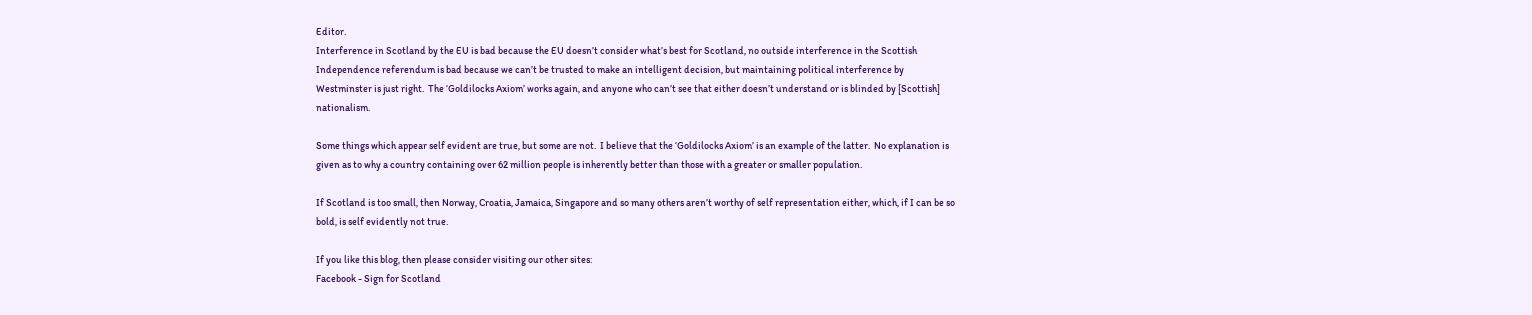Editor.
Interference in Scotland by the EU is bad because the EU doesn’t consider what’s best for Scotland, no outside interference in the Scottish Independence referendum is bad because we can’t be trusted to make an intelligent decision, but maintaining political interference by Westminster is just right.  The ‘Goldilocks Axiom’ works again, and anyone who can’t see that either doesn’t understand or is blinded by [Scottish] nationalism.

Some things which appear self evident are true, but some are not.  I believe that the ‘Goldilocks Axiom’ is an example of the latter.  No explanation is given as to why a country containing over 62 million people is inherently better than those with a greater or smaller population.

If Scotland is too small, then Norway, Croatia, Jamaica, Singapore and so many others aren’t worthy of self representation either, which, if I can be so bold, is self evidently not true.

If you like this blog, then please consider visiting our other sites:
Facebook - Sign for Scotland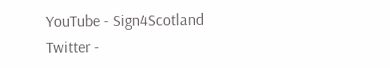YouTube - Sign4Scotland
Twitter -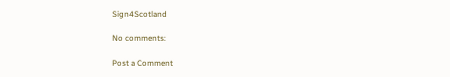Sign4Scotland

No comments:

Post a Comment